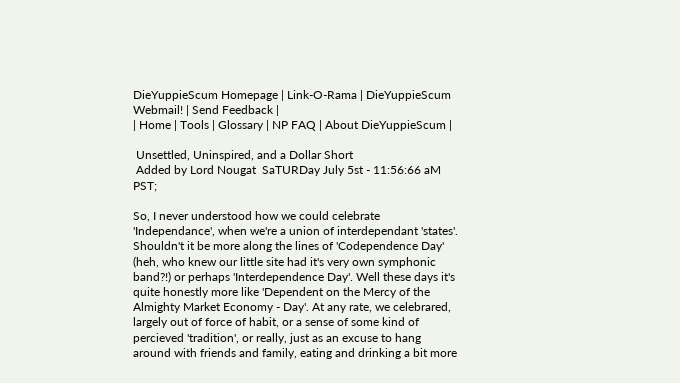DieYuppieScum Homepage | Link-O-Rama | DieYuppieScum Webmail! | Send Feedback |
| Home | Tools | Glossary | NP FAQ | About DieYuppieScum |

 Unsettled, Uninspired, and a Dollar Short
 Added by Lord Nougat  SaTURDay July 5st - 11:56:66 aM PST;

So, I never understood how we could celebrate 'Independance', when we're a union of interdependant 'states'. Shouldn't it be more along the lines of 'Codependence Day' (heh, who knew our little site had it's very own symphonic band?!) or perhaps 'Interdependence Day'. Well these days it's quite honestly more like 'Dependent on the Mercy of the Almighty Market Economy - Day'. At any rate, we celebrared, largely out of force of habit, or a sense of some kind of percieved 'tradition', or really, just as an excuse to hang around with friends and family, eating and drinking a bit more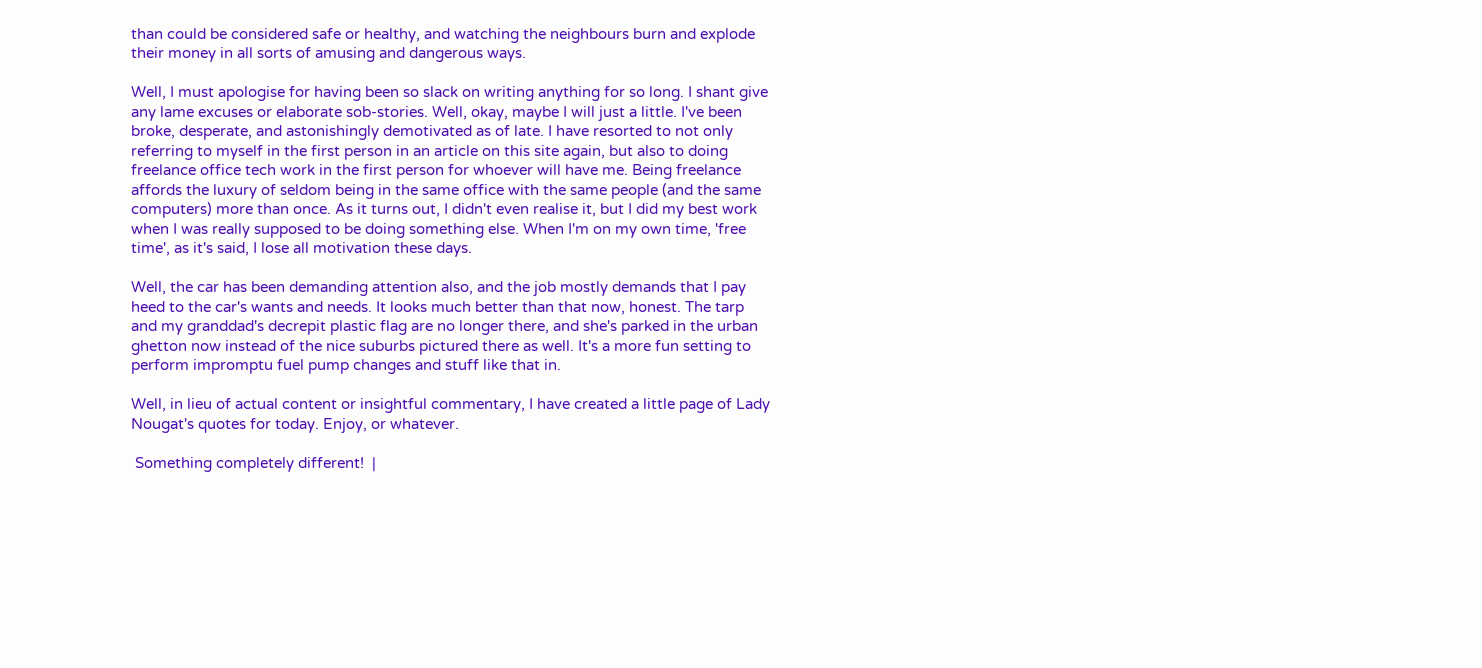than could be considered safe or healthy, and watching the neighbours burn and explode their money in all sorts of amusing and dangerous ways.

Well, I must apologise for having been so slack on writing anything for so long. I shant give any lame excuses or elaborate sob-stories. Well, okay, maybe I will just a little. I've been broke, desperate, and astonishingly demotivated as of late. I have resorted to not only referring to myself in the first person in an article on this site again, but also to doing freelance office tech work in the first person for whoever will have me. Being freelance affords the luxury of seldom being in the same office with the same people (and the same computers) more than once. As it turns out, I didn't even realise it, but I did my best work when I was really supposed to be doing something else. When I'm on my own time, 'free time', as it's said, I lose all motivation these days.

Well, the car has been demanding attention also, and the job mostly demands that I pay heed to the car's wants and needs. It looks much better than that now, honest. The tarp and my granddad's decrepit plastic flag are no longer there, and she's parked in the urban ghetton now instead of the nice suburbs pictured there as well. It's a more fun setting to perform impromptu fuel pump changes and stuff like that in.

Well, in lieu of actual content or insightful commentary, I have created a little page of Lady Nougat's quotes for today. Enjoy, or whatever.

 Something completely different!  |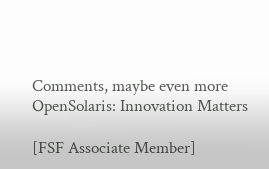Comments, maybe even more
OpenSolaris: Innovation Matters

[FSF Associate Member]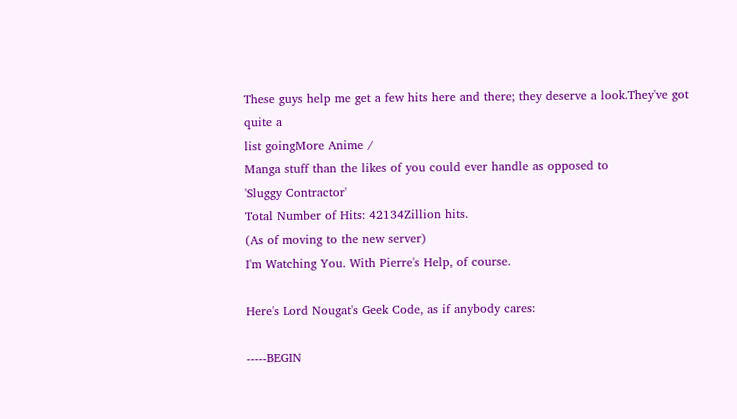These guys help me get a few hits here and there; they deserve a look.They've got quite a
list goingMore Anime /
Manga stuff than the likes of you could ever handle as opposed to
'Sluggy Contractor'
Total Number of Hits: 42134Zillion hits.
(As of moving to the new server)
I'm Watching You. With Pierre's Help, of course.

Here's Lord Nougat's Geek Code, as if anybody cares:

-----BEGIN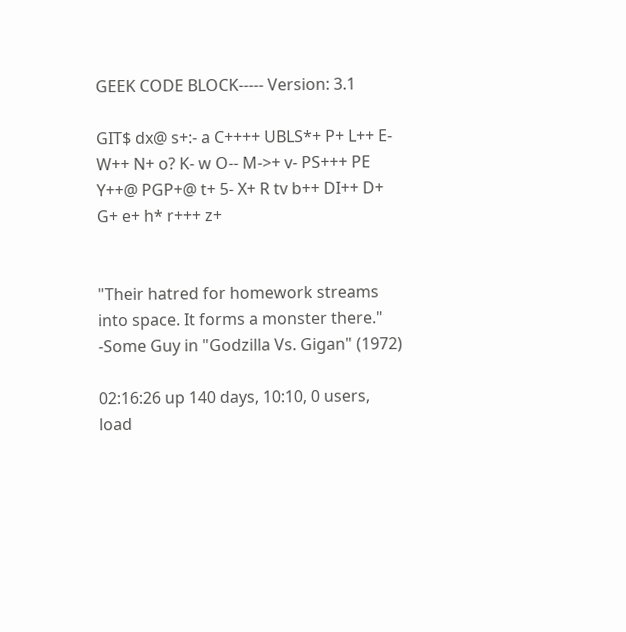GEEK CODE BLOCK----- Version: 3.1

GIT$ dx@ s+:- a C++++ UBLS*+ P+ L++ E- W++ N+ o? K- w O-- M->+ v- PS+++ PE Y++@ PGP+@ t+ 5- X+ R tv b++ DI++ D+ G+ e+ h* r+++ z+


"Their hatred for homework streams into space. It forms a monster there." -Some Guy in "Godzilla Vs. Gigan" (1972)

02:16:26 up 140 days, 10:10, 0 users, load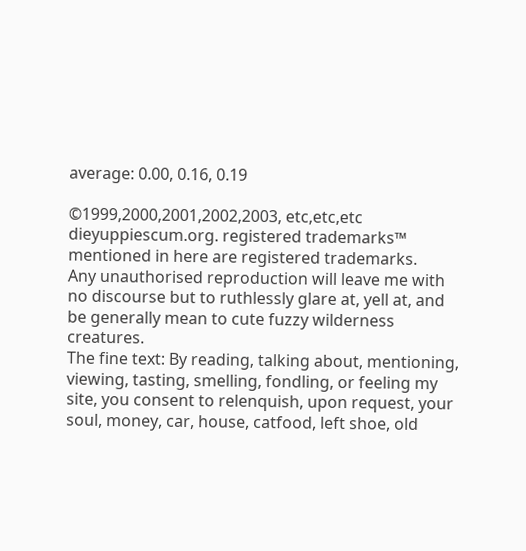average: 0.00, 0.16, 0.19

©1999,2000,2001,2002,2003, etc,etc,etc dieyuppiescum.org. registered trademarks™ mentioned in here are registered trademarks.
Any unauthorised reproduction will leave me with no discourse but to ruthlessly glare at, yell at, and be generally mean to cute fuzzy wilderness creatures.
The fine text: By reading, talking about, mentioning, viewing, tasting, smelling, fondling, or feeling my site, you consent to relenquish, upon request, your soul, money, car, house, catfood, left shoe, old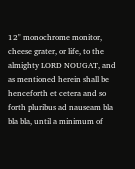12" monochrome monitor, cheese grater, or life, to the almighty LORD NOUGAT, and as mentioned herein shall be henceforth et cetera and so forth pluribus ad nauseam bla bla bla, until a minimum of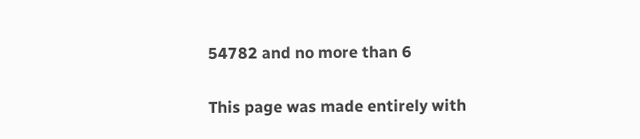54782 and no more than 6

This page was made entirely with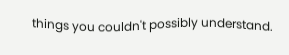things you couldn't possibly understand.